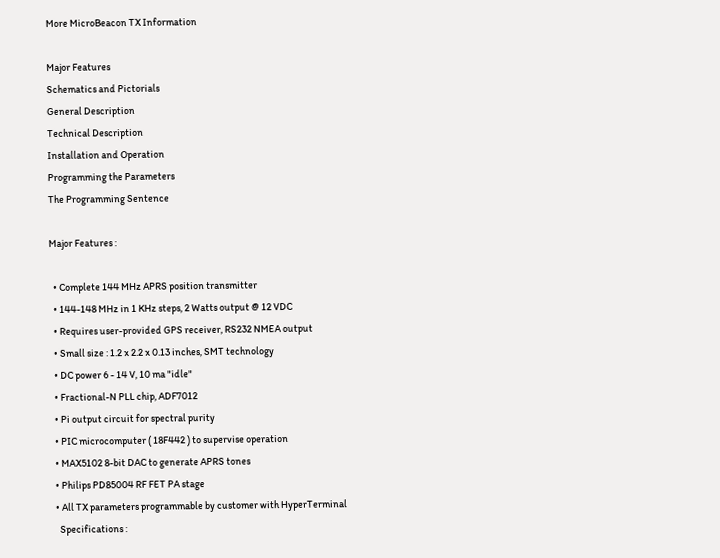More MicroBeacon TX Information

Major Features
Schematics and Pictorials
General Description
Technical Description
Installation and Operation
Programming the Parameters
The Programming Sentence

Major Features :

  • Complete 144 MHz APRS position transmitter
  • 144-148 MHz in 1 KHz steps, 2 Watts output @ 12 VDC
  • Requires user-provided GPS receiver, RS232 NMEA output
  • Small size : 1.2 x 2.2 x 0.13 inches, SMT technology
  • DC power 6 - 14 V, 10 ma "idle"
  • Fractional-N PLL chip, ADF7012
  • Pi output circuit for spectral purity
  • PIC microcomputer ( 18F442 ) to supervise operation
  • MAX5102 8-bit DAC to generate APRS tones
  • Philips PD85004 RF FET PA stage
  • All TX parameters programmable by customer with HyperTerminal
    Specifications :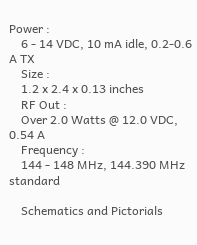Power :
    6 - 14 VDC, 10 mA idle, 0.2-0.6 A TX
    Size :
    1.2 x 2.4 x 0.13 inches
    RF Out :
    Over 2.0 Watts @ 12.0 VDC, 0.54 A
    Frequency :
    144 - 148 MHz, 144.390 MHz standard

    Schematics and Pictorials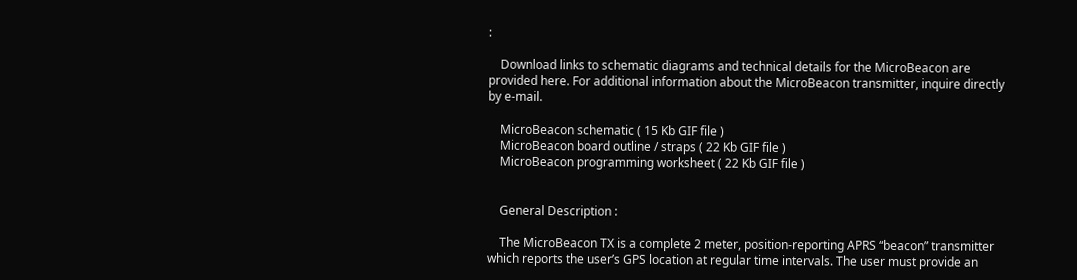:

    Download links to schematic diagrams and technical details for the MicroBeacon are provided here. For additional information about the MicroBeacon transmitter, inquire directly by e-mail.

    MicroBeacon schematic ( 15 Kb GIF file )
    MicroBeacon board outline / straps ( 22 Kb GIF file )
    MicroBeacon programming worksheet ( 22 Kb GIF file )


    General Description :

    The MicroBeacon TX is a complete 2 meter, position-reporting APRS “beacon” transmitter which reports the user’s GPS location at regular time intervals. The user must provide an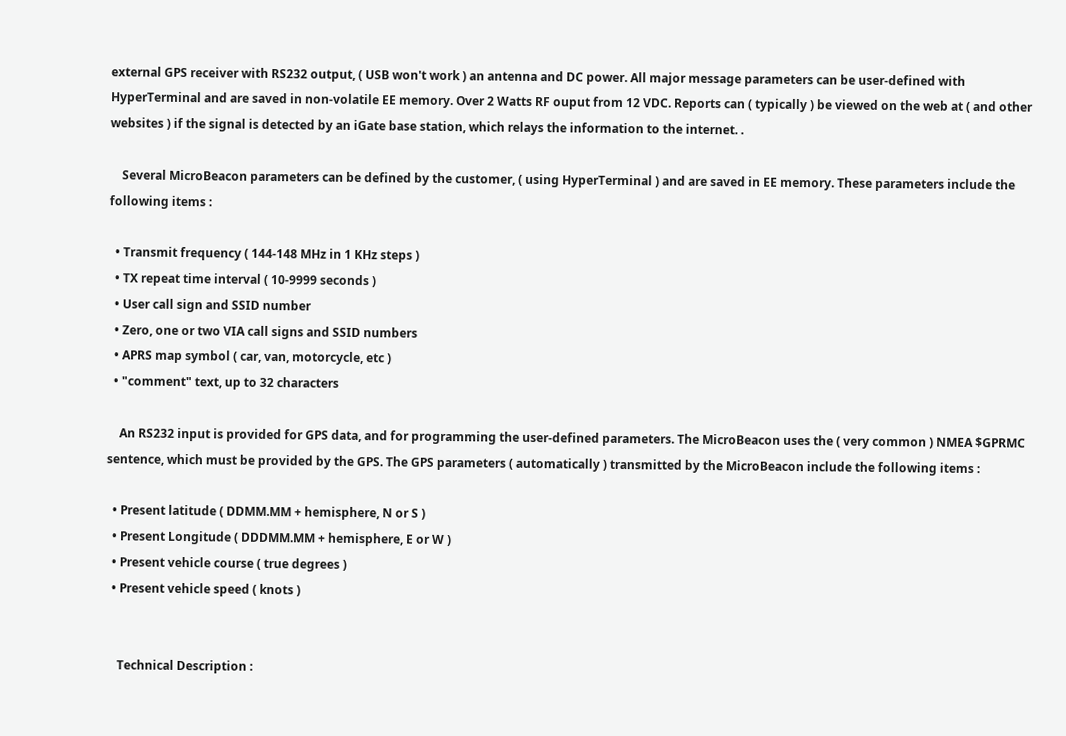external GPS receiver with RS232 output, ( USB won't work ) an antenna and DC power. All major message parameters can be user-defined with HyperTerminal and are saved in non-volatile EE memory. Over 2 Watts RF ouput from 12 VDC. Reports can ( typically ) be viewed on the web at ( and other websites ) if the signal is detected by an iGate base station, which relays the information to the internet. .

    Several MicroBeacon parameters can be defined by the customer, ( using HyperTerminal ) and are saved in EE memory. These parameters include the following items :

  • Transmit frequency ( 144-148 MHz in 1 KHz steps )
  • TX repeat time interval ( 10-9999 seconds )
  • User call sign and SSID number
  • Zero, one or two VIA call signs and SSID numbers
  • APRS map symbol ( car, van, motorcycle, etc )
  • "comment" text, up to 32 characters

    An RS232 input is provided for GPS data, and for programming the user-defined parameters. The MicroBeacon uses the ( very common ) NMEA $GPRMC sentence, which must be provided by the GPS. The GPS parameters ( automatically ) transmitted by the MicroBeacon include the following items :

  • Present latitude ( DDMM.MM + hemisphere, N or S )
  • Present Longitude ( DDDMM.MM + hemisphere, E or W )
  • Present vehicle course ( true degrees )
  • Present vehicle speed ( knots )


    Technical Description :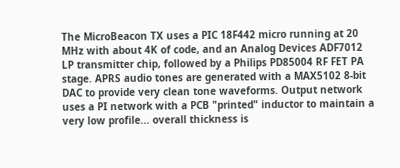The MicroBeacon TX uses a PIC 18F442 micro running at 20 MHz with about 4K of code, and an Analog Devices ADF7012 LP transmitter chip, followed by a Philips PD85004 RF FET PA stage. APRS audio tones are generated with a MAX5102 8-bit DAC to provide very clean tone waveforms. Output network uses a PI network with a PCB "printed" inductor to maintain a very low profile... overall thickness is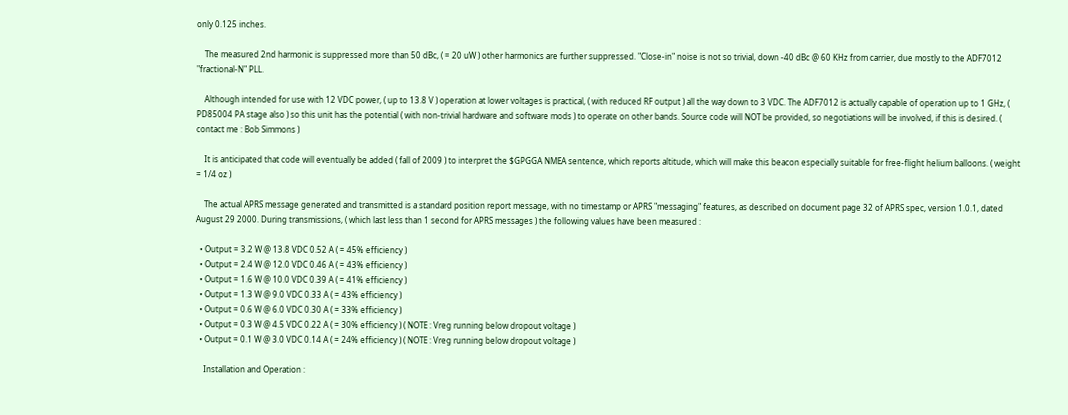only 0.125 inches.

    The measured 2nd harmonic is suppressed more than 50 dBc, ( = 20 uW ) other harmonics are further suppressed. "Close-in" noise is not so trivial, down -40 dBc @ 60 KHz from carrier, due mostly to the ADF7012 "fractional-N" PLL.

    Although intended for use with 12 VDC power, ( up to 13.8 V ) operation at lower voltages is practical, ( with reduced RF output ) all the way down to 3 VDC. The ADF7012 is actually capable of operation up to 1 GHz, ( PD85004 PA stage also ) so this unit has the potential ( with non-trivial hardware and software mods ) to operate on other bands. Source code will NOT be provided, so negotiations will be involved, if this is desired. ( contact me : Bob Simmons )

    It is anticipated that code will eventually be added ( fall of 2009 ) to interpret the $GPGGA NMEA sentence, which reports altitude, which will make this beacon especially suitable for free-flight helium balloons. ( weight = 1/4 oz )

    The actual APRS message generated and transmitted is a standard position report message, with no timestamp or APRS "messaging" features, as described on document page 32 of APRS spec, version 1.0.1, dated August 29 2000. During transmissions, ( which last less than 1 second for APRS messages ) the following values have been measured :

  • Output = 3.2 W @ 13.8 VDC 0.52 A ( = 45% efficiency )
  • Output = 2.4 W @ 12.0 VDC 0.46 A ( = 43% efficiency )
  • Output = 1.6 W @ 10.0 VDC 0.39 A ( = 41% efficiency )
  • Output = 1.3 W @ 9.0 VDC 0.33 A ( = 43% efficiency )
  • Output = 0.6 W @ 6.0 VDC 0.30 A ( = 33% efficiency )
  • Output = 0.3 W @ 4.5 VDC 0.22 A ( = 30% efficiency ) ( NOTE : Vreg running below dropout voltage )
  • Output = 0.1 W @ 3.0 VDC 0.14 A ( = 24% efficiency ) ( NOTE : Vreg running below dropout voltage )

    Installation and Operation :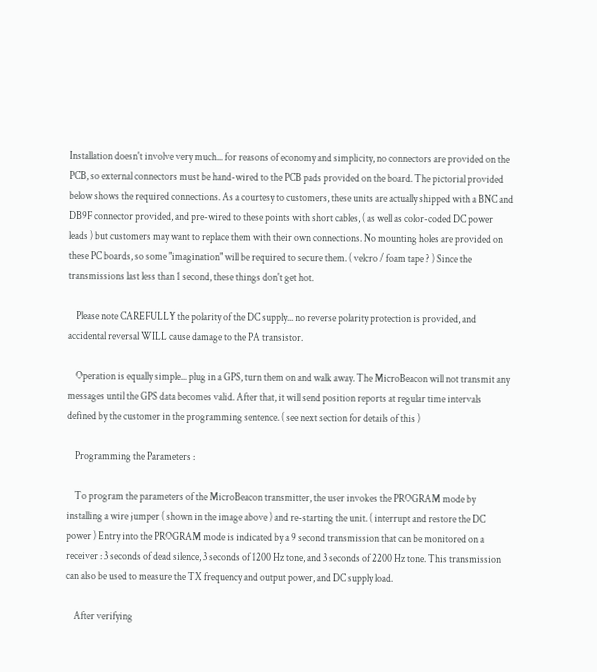Installation doesn't involve very much... for reasons of economy and simplicity, no connectors are provided on the PCB, so external connectors must be hand-wired to the PCB pads provided on the board. The pictorial provided below shows the required connections. As a courtesy to customers, these units are actually shipped with a BNC and DB9F connector provided, and pre-wired to these points with short cables, ( as well as color-coded DC power leads ) but customers may want to replace them with their own connections. No mounting holes are provided on these PC boards, so some "imagination" will be required to secure them. ( velcro / foam tape ? ) Since the transmissions last less than 1 second, these things don't get hot.

    Please note CAREFULLY the polarity of the DC supply... no reverse polarity protection is provided, and accidental reversal WILL cause damage to the PA transistor.

    Operation is equally simple... plug in a GPS, turn them on and walk away. The MicroBeacon will not transmit any messages until the GPS data becomes valid. After that, it will send position reports at regular time intervals defined by the customer in the programming sentence. ( see next section for details of this )

    Programming the Parameters :

    To program the parameters of the MicroBeacon transmitter, the user invokes the PROGRAM mode by installing a wire jumper ( shown in the image above ) and re-starting the unit. ( interrupt and restore the DC power ) Entry into the PROGRAM mode is indicated by a 9 second transmission that can be monitored on a receiver : 3 seconds of dead silence, 3 seconds of 1200 Hz tone, and 3 seconds of 2200 Hz tone. This transmission can also be used to measure the TX frequency and output power, and DC supply load.

    After verifying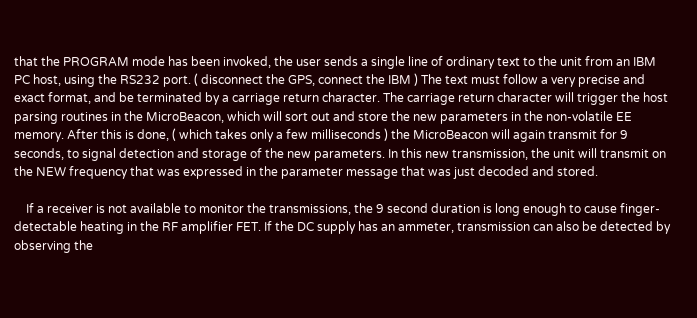that the PROGRAM mode has been invoked, the user sends a single line of ordinary text to the unit from an IBM PC host, using the RS232 port. ( disconnect the GPS, connect the IBM ) The text must follow a very precise and exact format, and be terminated by a carriage return character. The carriage return character will trigger the host parsing routines in the MicroBeacon, which will sort out and store the new parameters in the non-volatile EE memory. After this is done, ( which takes only a few milliseconds ) the MicroBeacon will again transmit for 9 seconds, to signal detection and storage of the new parameters. In this new transmission, the unit will transmit on the NEW frequency that was expressed in the parameter message that was just decoded and stored.

    If a receiver is not available to monitor the transmissions, the 9 second duration is long enough to cause finger-detectable heating in the RF amplifier FET. If the DC supply has an ammeter, transmission can also be detected by observing the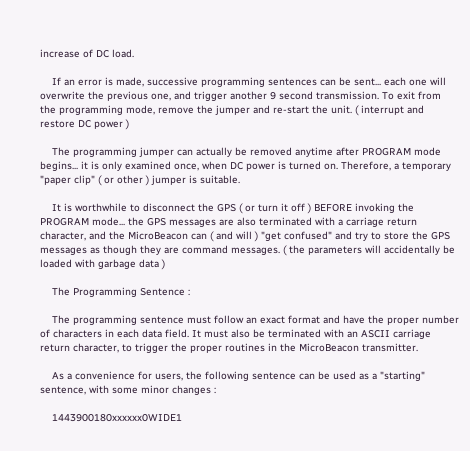increase of DC load.

    If an error is made, successive programming sentences can be sent... each one will overwrite the previous one, and trigger another 9 second transmission. To exit from the programming mode, remove the jumper and re-start the unit. ( interrupt and restore DC power )

    The programming jumper can actually be removed anytime after PROGRAM mode begins... it is only examined once, when DC power is turned on. Therefore, a temporary "paper clip" ( or other ) jumper is suitable.

    It is worthwhile to disconnect the GPS ( or turn it off ) BEFORE invoking the PROGRAM mode... the GPS messages are also terminated with a carriage return character, and the MicroBeacon can ( and will ) "get confused" and try to store the GPS messages as though they are command messages. ( the parameters will accidentally be loaded with garbage data )

    The Programming Sentence :

    The programming sentence must follow an exact format and have the proper number of characters in each data field. It must also be terminated with an ASCII carriage return character, to trigger the proper routines in the MicroBeacon transmitter.

    As a convenience for users, the following sentence can be used as a "starting" sentence, with some minor changes :

    1443900180xxxxxx0WIDE1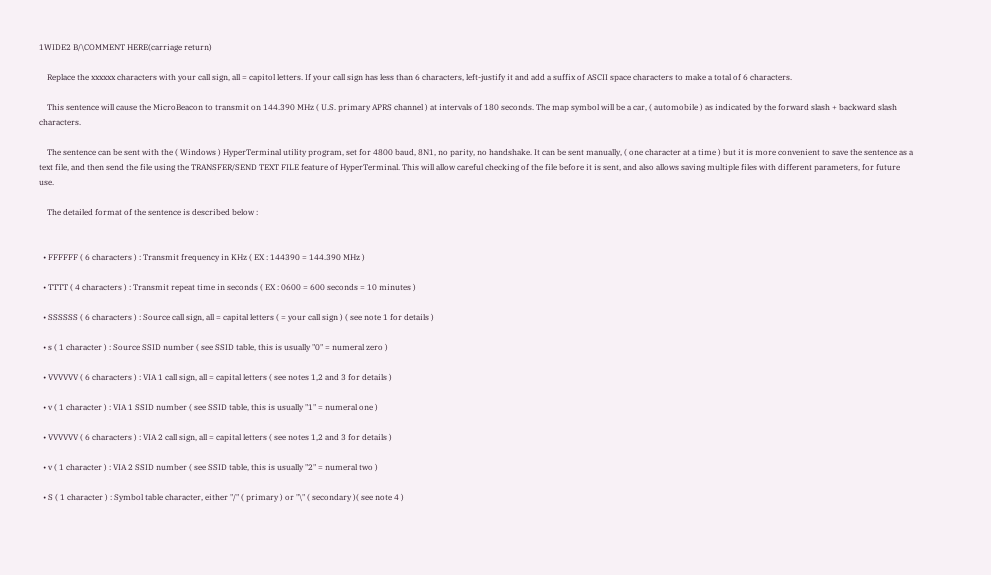1WIDE2 B/\COMMENT HERE(carriage return)

    Replace the xxxxxx characters with your call sign, all = capitol letters. If your call sign has less than 6 characters, left-justify it and add a suffix of ASCII space characters to make a total of 6 characters.

    This sentence will cause the MicroBeacon to transmit on 144.390 MHz ( U.S. primary APRS channel ) at intervals of 180 seconds. The map symbol will be a car, ( automobile ) as indicated by the forward slash + backward slash characters.

    The sentence can be sent with the ( Windows ) HyperTerminal utility program, set for 4800 baud, 8N1, no parity, no handshake. It can be sent manually, ( one character at a time ) but it is more convenient to save the sentence as a text file, and then send the file using the TRANSFER/SEND TEXT FILE feature of HyperTerminal. This will allow careful checking of the file before it is sent, and also allows saving multiple files with different parameters, for future use.

    The detailed format of the sentence is described below :


  • FFFFFF ( 6 characters ) : Transmit frequency in KHz ( EX : 144390 = 144.390 MHz )

  • TTTT ( 4 characters ) : Transmit repeat time in seconds ( EX : 0600 = 600 seconds = 10 minutes )

  • SSSSSS ( 6 characters ) : Source call sign, all = capital letters ( = your call sign ) ( see note 1 for details )

  • s ( 1 character ) : Source SSID number ( see SSID table, this is usually "0" = numeral zero )

  • VVVVVV ( 6 characters ) : VIA 1 call sign, all = capital letters ( see notes 1,2 and 3 for details )

  • v ( 1 character ) : VIA 1 SSID number ( see SSID table, this is usually "1" = numeral one )

  • VVVVVV ( 6 characters ) : VIA 2 call sign, all = capital letters ( see notes 1,2 and 3 for details )

  • v ( 1 character ) : VIA 2 SSID number ( see SSID table, this is usually "2" = numeral two )

  • S ( 1 character ) : Symbol table character, either "/" ( primary ) or "\" ( secondary )( see note 4 )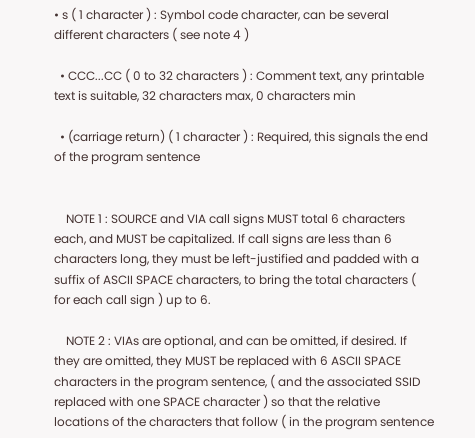• s ( 1 character ) : Symbol code character, can be several different characters ( see note 4 )

  • CCC...CC ( 0 to 32 characters ) : Comment text, any printable text is suitable, 32 characters max, 0 characters min

  • (carriage return) ( 1 character ) : Required, this signals the end of the program sentence


    NOTE 1 : SOURCE and VIA call signs MUST total 6 characters each, and MUST be capitalized. If call signs are less than 6 characters long, they must be left-justified and padded with a suffix of ASCII SPACE characters, to bring the total characters ( for each call sign ) up to 6.

    NOTE 2 : VIAs are optional, and can be omitted, if desired. If they are omitted, they MUST be replaced with 6 ASCII SPACE characters in the program sentence, ( and the associated SSID replaced with one SPACE character ) so that the relative locations of the characters that follow ( in the program sentence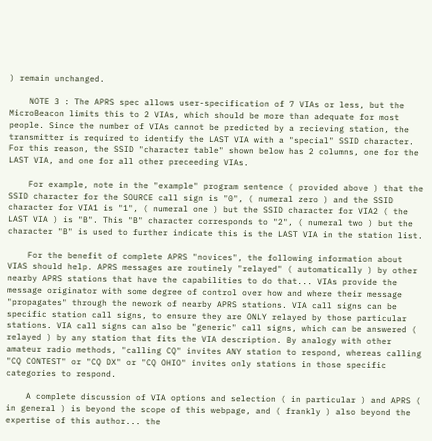) remain unchanged.

    NOTE 3 : The APRS spec allows user-specification of 7 VIAs or less, but the MicroBeacon limits this to 2 VIAs, which should be more than adequate for most people. Since the number of VIAs cannot be predicted by a recieving station, the transmitter is required to identify the LAST VIA with a "special" SSID character. For this reason, the SSID "character table" shown below has 2 columns, one for the LAST VIA, and one for all other preceeding VIAs.

    For example, note in the "example" program sentence ( provided above ) that the SSID character for the SOURCE call sign is "0", ( numeral zero ) and the SSID character for VIA1 is "1", ( numeral one ) but the SSID character for VIA2 ( the LAST VIA ) is "B". This "B" character corresponds to "2", ( numeral two ) but the character "B" is used to further indicate this is the LAST VIA in the station list.

    For the benefit of complete APRS "novices", the following information about VIAS should help. APRS messages are routinely "relayed" ( automatically ) by other nearby APRS stations that have the capabilities to do that... VIAs provide the message originator with some degree of control over how and where their message "propagates" through the nework of nearby APRS stations. VIA call signs can be specific station call signs, to ensure they are ONLY relayed by those particular stations. VIA call signs can also be "generic" call signs, which can be answered ( relayed ) by any station that fits the VIA description. By analogy with other amateur radio methods, "calling CQ" invites ANY station to respond, whereas calling "CQ CONTEST" or "CQ DX" or "CQ OHIO" invites only stations in those specific categories to respond.

    A complete discussion of VIA options and selection ( in particular ) and APRS ( in general ) is beyond the scope of this webpage, and ( frankly ) also beyond the expertise of this author... the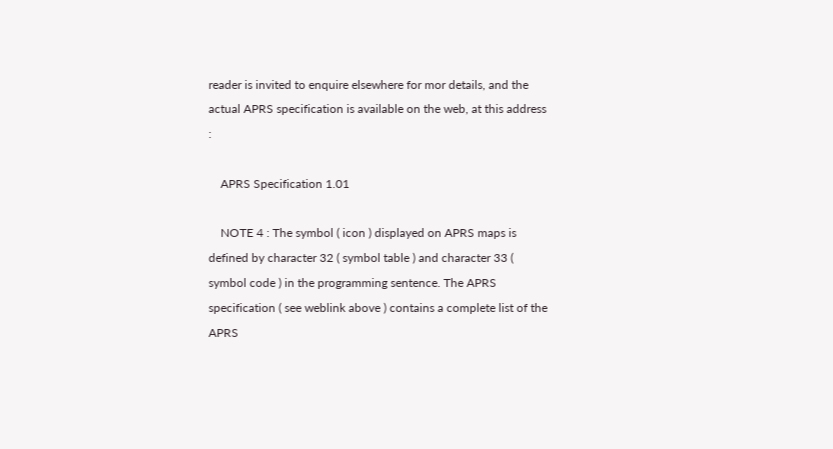reader is invited to enquire elsewhere for mor details, and the actual APRS specification is available on the web, at this address :

    APRS Specification 1.01

    NOTE 4 : The symbol ( icon ) displayed on APRS maps is defined by character 32 ( symbol table ) and character 33 ( symbol code ) in the programming sentence. The APRS specification ( see weblink above ) contains a complete list of the APRS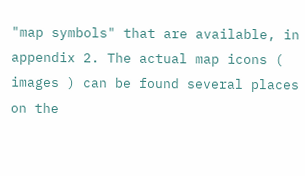"map symbols" that are available, in appendix 2. The actual map icons ( images ) can be found several places on the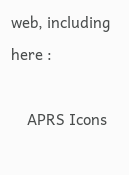web, including here :

    APRS Icons